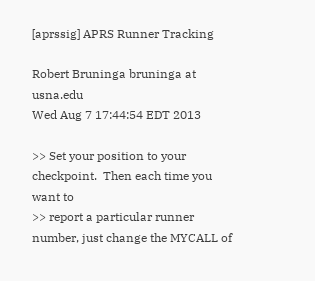[aprssig] APRS Runner Tracking

Robert Bruninga bruninga at usna.edu
Wed Aug 7 17:44:54 EDT 2013

>> Set your position to your checkpoint.  Then each time you want to
>> report a particular runner number, just change the MYCALL of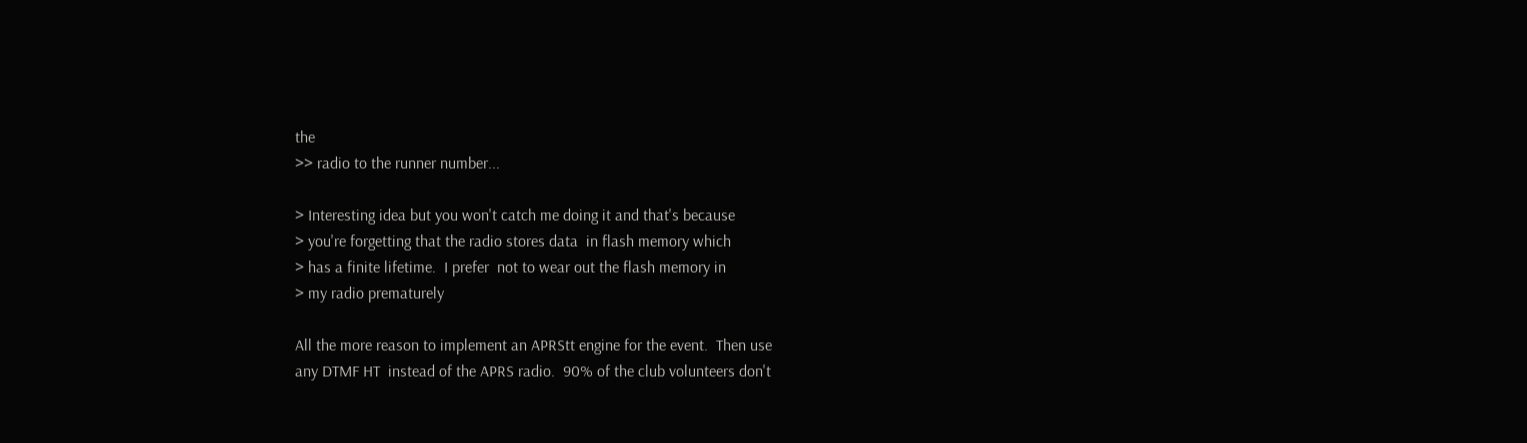the
>> radio to the runner number...

> Interesting idea but you won't catch me doing it and that's because
> you're forgetting that the radio stores data  in flash memory which
> has a finite lifetime.  I prefer  not to wear out the flash memory in
> my radio prematurely

All the more reason to implement an APRStt engine for the event.  Then use
any DTMF HT  instead of the APRS radio.  90% of the club volunteers don't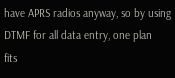have APRS radios anyway, so by using DTMF for all data entry, one plan
fits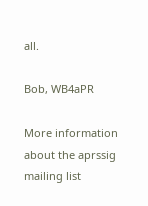all.

Bob, WB4aPR

More information about the aprssig mailing list